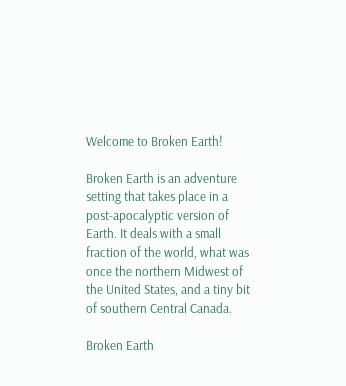Welcome to Broken Earth!

Broken Earth is an adventure setting that takes place in a post-apocalyptic version of Earth. It deals with a small fraction of the world, what was once the northern Midwest of the United States, and a tiny bit of southern Central Canada.

Broken Earth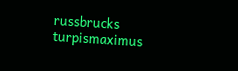russbrucks turpismaximus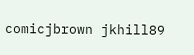comicjbrown jkhill89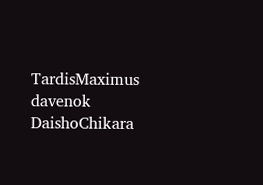TardisMaximus davenok DaishoChikara